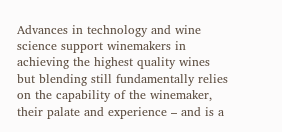Advances in technology and wine science support winemakers in achieving the highest quality wines but blending still fundamentally relies on the capability of the winemaker, their palate and experience – and is a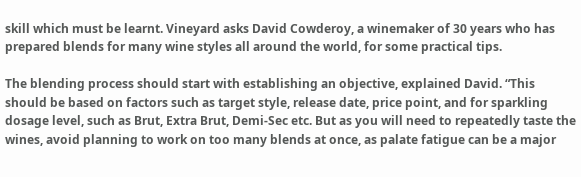skill which must be learnt. Vineyard asks David Cowderoy, a winemaker of 30 years who has prepared blends for many wine styles all around the world, for some practical tips.

The blending process should start with establishing an objective, explained David. “This should be based on factors such as target style, release date, price point, and for sparkling dosage level, such as Brut, Extra Brut, Demi-Sec etc. But as you will need to repeatedly taste the wines, avoid planning to work on too many blends at once, as palate fatigue can be a major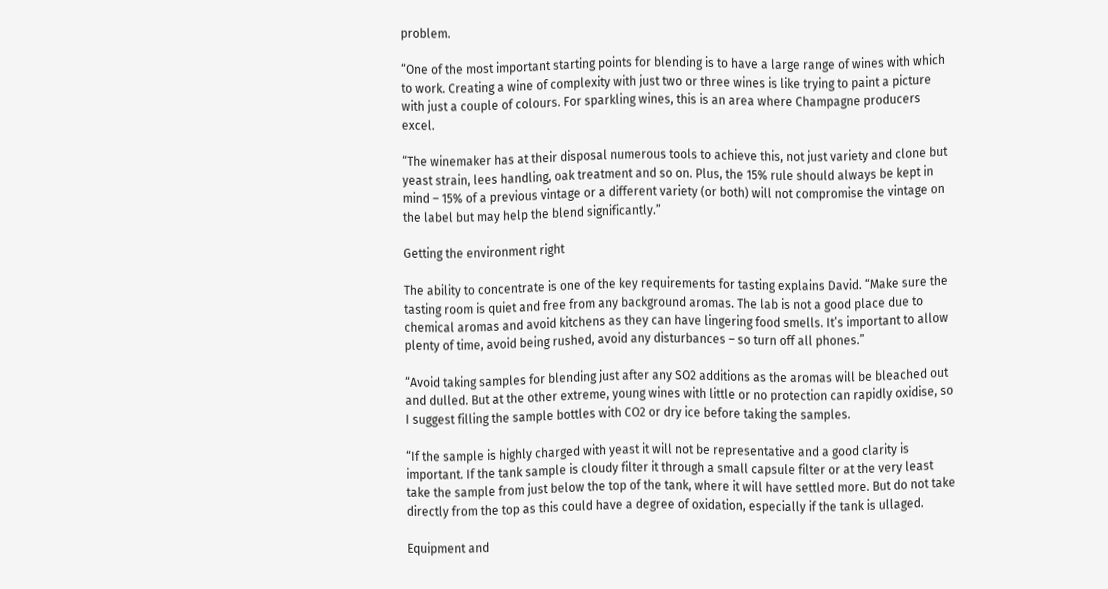problem.

“One of the most important starting points for blending is to have a large range of wines with which to work. Creating a wine of complexity with just two or three wines is like trying to paint a picture with just a couple of colours. For sparkling wines, this is an area where Champagne producers excel.

“The winemaker has at their disposal numerous tools to achieve this, not just variety and clone but yeast strain, lees handling, oak treatment and so on. Plus, the 15% rule should always be kept in mind – 15% of a previous vintage or a different variety (or both) will not compromise the vintage on the label but may help the blend significantly.”

Getting the environment right

The ability to concentrate is one of the key requirements for tasting explains David. “Make sure the tasting room is quiet and free from any background aromas. The lab is not a good place due to chemical aromas and avoid kitchens as they can have lingering food smells. It’s important to allow plenty of time, avoid being rushed, avoid any disturbances – so turn off all phones.”

“Avoid taking samples for blending just after any SO2 additions as the aromas will be bleached out and dulled. But at the other extreme, young wines with little or no protection can rapidly oxidise, so I suggest filling the sample bottles with CO2 or dry ice before taking the samples.

“If the sample is highly charged with yeast it will not be representative and a good clarity is important. If the tank sample is cloudy filter it through a small capsule filter or at the very least take the sample from just below the top of the tank, where it will have settled more. But do not take directly from the top as this could have a degree of oxidation, especially if the tank is ullaged.

Equipment and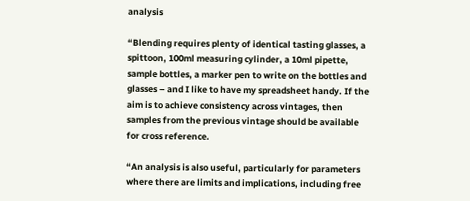analysis

“Blending requires plenty of identical tasting glasses, a spittoon, 100ml measuring cylinder, a 10ml pipette, sample bottles, a marker pen to write on the bottles and glasses – and I like to have my spreadsheet handy. If the aim is to achieve consistency across vintages, then samples from the previous vintage should be available for cross reference.

“An analysis is also useful, particularly for parameters where there are limits and implications, including free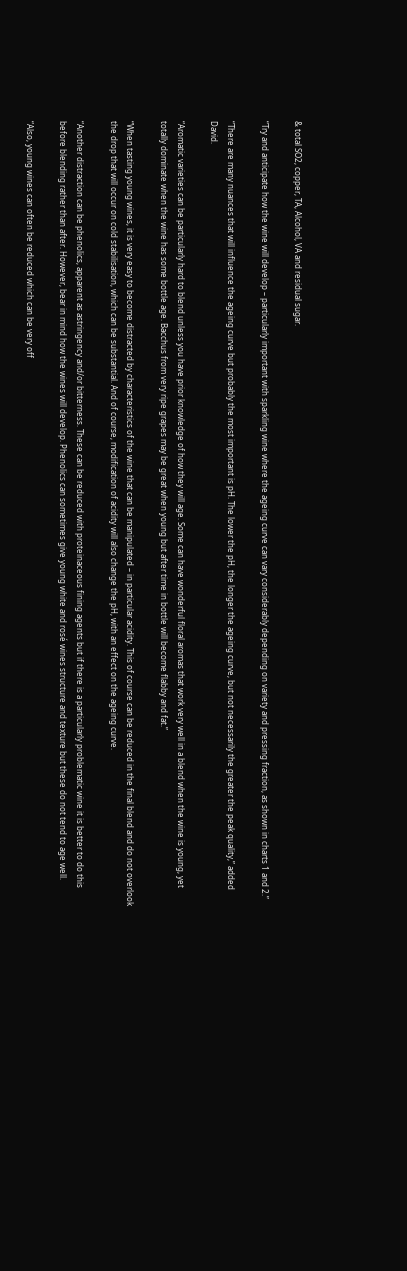& total SO2, copper, TA, Alcohol, VA and residual sugar.

“Try and anticipate how the wine will develop – particularly important with sparkling wine where the ageing curve can vary considerably depending on variety and pressing fraction, as shown in charts 1 and 2.”

“There are many nuances that will influence the ageing curve but probably the most important is pH. The lower the pH, the longer the ageing curve, but not necessarily the greater the peak quality,” added David.

“Aromatic varieties can be particularly hard to blend unless you have prior knowledge of how they will age. Some can have wonderful floral aromas that work very well in a blend when the wine is young, yet totally dominate when the wine has some bottle age. Bacchus from very ripe grapes may be great when young but after time in bottle will become flabby and fat.”

“When tasting young wines, it is very easy to become distracted by characteristics of the wine that can be manipulated – in particular acidity. This of course can be reduced in the final blend and do not overlook the drop that will occur on cold stabilisation, which can be substantial. And of course, modification of acidity will also change the pH, with an effect on the ageing curve.

“Another distraction can be phenolics, apparent as astringency and/or bitterness. These can be reduced with proteinaceous fining agents but if there is a particularly problematic wine it is better to do this before blending rather than after. However, bear in mind how the wines will develop. Phenolics can sometimes give young white and rosé wines structure and texture but these do not tend to age well.

“Also, young wines can often be reduced which can be very off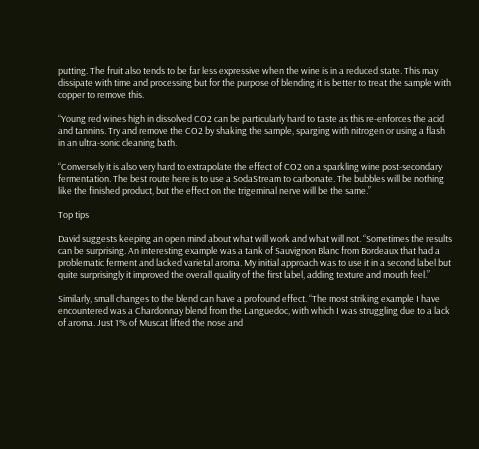putting. The fruit also tends to be far less expressive when the wine is in a reduced state. This may dissipate with time and processing but for the purpose of blending it is better to treat the sample with copper to remove this.

“Young red wines high in dissolved CO2 can be particularly hard to taste as this re-enforces the acid and tannins. Try and remove the CO2 by shaking the sample, sparging with nitrogen or using a flash in an ultra-sonic cleaning bath.

“Conversely it is also very hard to extrapolate the effect of CO2 on a sparkling wine post-secondary fermentation. The best route here is to use a SodaStream to carbonate. The bubbles will be nothing like the finished product, but the effect on the trigeminal nerve will be the same.”

Top tips

David suggests keeping an open mind about what will work and what will not. “Sometimes the results can be surprising. An interesting example was a tank of Sauvignon Blanc from Bordeaux that had a problematic ferment and lacked varietal aroma. My initial approach was to use it in a second label but quite surprisingly it improved the overall quality of the first label, adding texture and mouth feel.”

Similarly, small changes to the blend can have a profound effect. “The most striking example I have encountered was a Chardonnay blend from the Languedoc, with which I was struggling due to a lack of aroma. Just 1% of Muscat lifted the nose and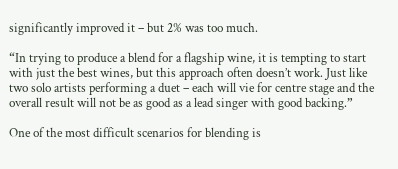significantly improved it – but 2% was too much.

“In trying to produce a blend for a flagship wine, it is tempting to start with just the best wines, but this approach often doesn’t work. Just like two solo artists performing a duet – each will vie for centre stage and the overall result will not be as good as a lead singer with good backing.”

One of the most difficult scenarios for blending is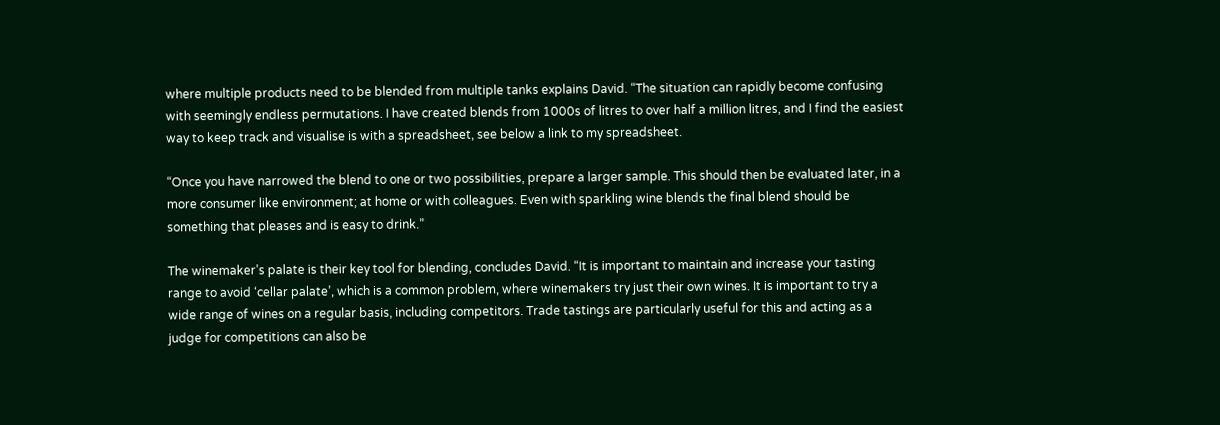where multiple products need to be blended from multiple tanks explains David. “The situation can rapidly become confusing with seemingly endless permutations. I have created blends from 1000s of litres to over half a million litres, and I find the easiest way to keep track and visualise is with a spreadsheet, see below a link to my spreadsheet.

“Once you have narrowed the blend to one or two possibilities, prepare a larger sample. This should then be evaluated later, in a more consumer like environment; at home or with colleagues. Even with sparkling wine blends the final blend should be something that pleases and is easy to drink.”

The winemaker’s palate is their key tool for blending, concludes David. “It is important to maintain and increase your tasting range to avoid ‘cellar palate’, which is a common problem, where winemakers try just their own wines. It is important to try a wide range of wines on a regular basis, including competitors. Trade tastings are particularly useful for this and acting as a judge for competitions can also be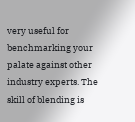very useful for benchmarking your palate against other industry experts. The skill of blending is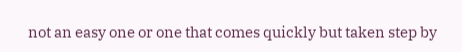not an easy one or one that comes quickly but taken step by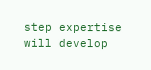step expertise will develop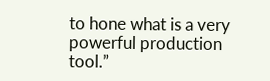to hone what is a very powerful production tool.”